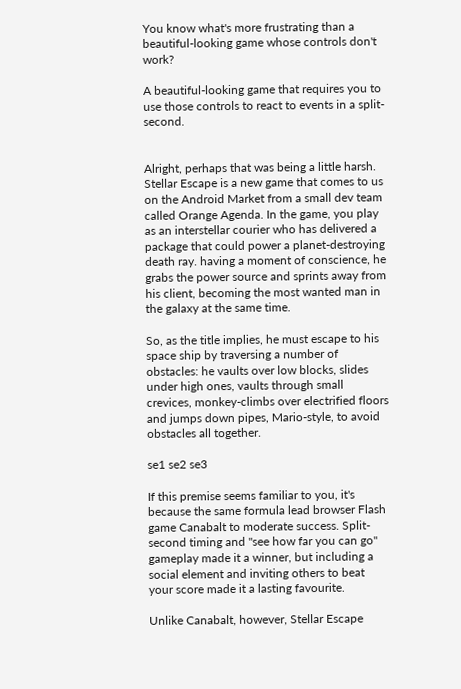You know what's more frustrating than a beautiful-looking game whose controls don't work?

A beautiful-looking game that requires you to use those controls to react to events in a split-second.


Alright, perhaps that was being a little harsh. Stellar Escape is a new game that comes to us on the Android Market from a small dev team called Orange Agenda. In the game, you play as an interstellar courier who has delivered a package that could power a planet-destroying death ray. having a moment of conscience, he grabs the power source and sprints away from his client, becoming the most wanted man in the galaxy at the same time.

So, as the title implies, he must escape to his space ship by traversing a number of obstacles: he vaults over low blocks, slides under high ones, vaults through small crevices, monkey-climbs over electrified floors and jumps down pipes, Mario-style, to avoid obstacles all together.

se1 se2 se3

If this premise seems familiar to you, it's because the same formula lead browser Flash game Canabalt to moderate success. Split-second timing and "see how far you can go" gameplay made it a winner, but including a social element and inviting others to beat your score made it a lasting favourite.

Unlike Canabalt, however, Stellar Escape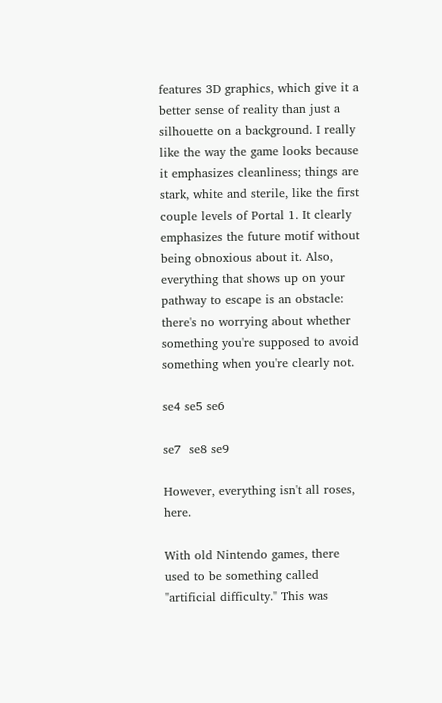features 3D graphics, which give it a better sense of reality than just a silhouette on a background. I really like the way the game looks because it emphasizes cleanliness; things are stark, white and sterile, like the first couple levels of Portal 1. It clearly emphasizes the future motif without being obnoxious about it. Also, everything that shows up on your pathway to escape is an obstacle: there's no worrying about whether something you're supposed to avoid something when you're clearly not.

se4 se5 se6

se7  se8 se9

However, everything isn't all roses, here.

With old Nintendo games, there used to be something called "artificial difficulty." This was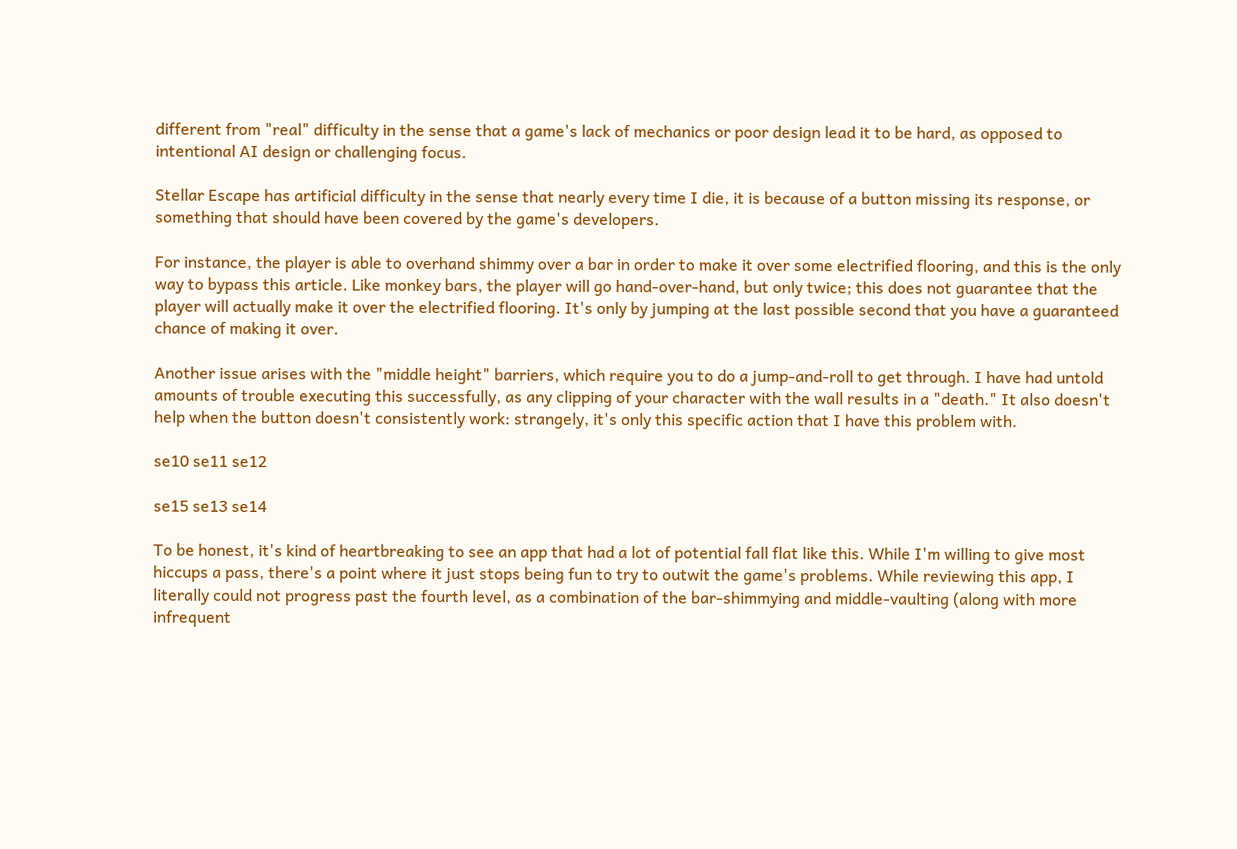different from "real" difficulty in the sense that a game's lack of mechanics or poor design lead it to be hard, as opposed to intentional AI design or challenging focus.

Stellar Escape has artificial difficulty in the sense that nearly every time I die, it is because of a button missing its response, or something that should have been covered by the game's developers.

For instance, the player is able to overhand shimmy over a bar in order to make it over some electrified flooring, and this is the only way to bypass this article. Like monkey bars, the player will go hand-over-hand, but only twice; this does not guarantee that the player will actually make it over the electrified flooring. It's only by jumping at the last possible second that you have a guaranteed chance of making it over.

Another issue arises with the "middle height" barriers, which require you to do a jump-and-roll to get through. I have had untold amounts of trouble executing this successfully, as any clipping of your character with the wall results in a "death." It also doesn't help when the button doesn't consistently work: strangely, it's only this specific action that I have this problem with.

se10 se11 se12

se15 se13 se14

To be honest, it's kind of heartbreaking to see an app that had a lot of potential fall flat like this. While I'm willing to give most hiccups a pass, there's a point where it just stops being fun to try to outwit the game's problems. While reviewing this app, I literally could not progress past the fourth level, as a combination of the bar-shimmying and middle-vaulting (along with more infrequent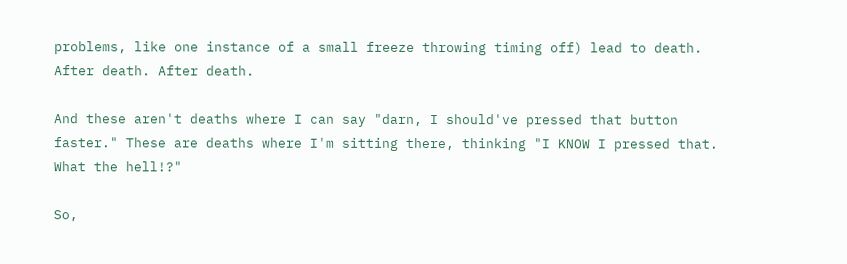problems, like one instance of a small freeze throwing timing off) lead to death. After death. After death.

And these aren't deaths where I can say "darn, I should've pressed that button faster." These are deaths where I'm sitting there, thinking "I KNOW I pressed that. What the hell!?"

So,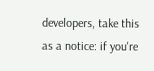developers, take this as a notice: if you're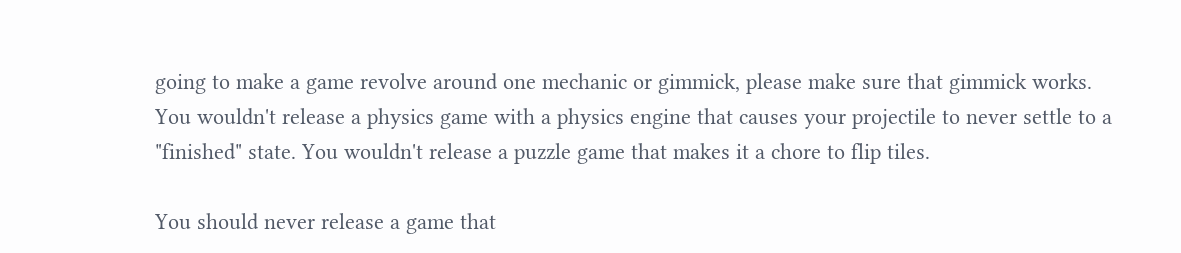going to make a game revolve around one mechanic or gimmick, please make sure that gimmick works. You wouldn't release a physics game with a physics engine that causes your projectile to never settle to a "finished" state. You wouldn't release a puzzle game that makes it a chore to flip tiles.

You should never release a game that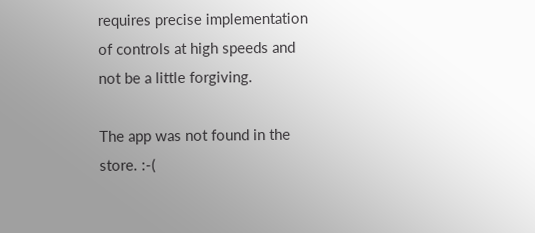requires precise implementation of controls at high speeds and not be a little forgiving.

The app was not found in the store. :-(